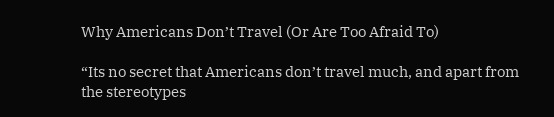Why Americans Don’t Travel (Or Are Too Afraid To)

“Its no secret that Americans don’t travel much, and apart from the stereotypes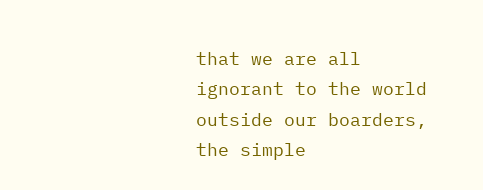that we are all ignorant to the world outside our boarders, the simple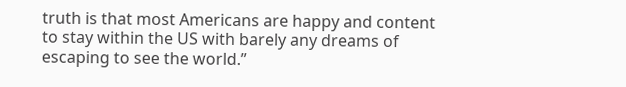truth is that most Americans are happy and content to stay within the US with barely any dreams of escaping to see the world.”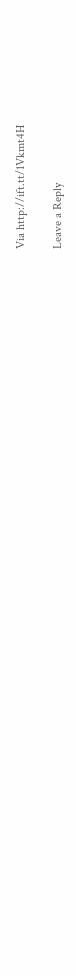Via http://ift.tt/1Vkmt4H

Leave a Reply